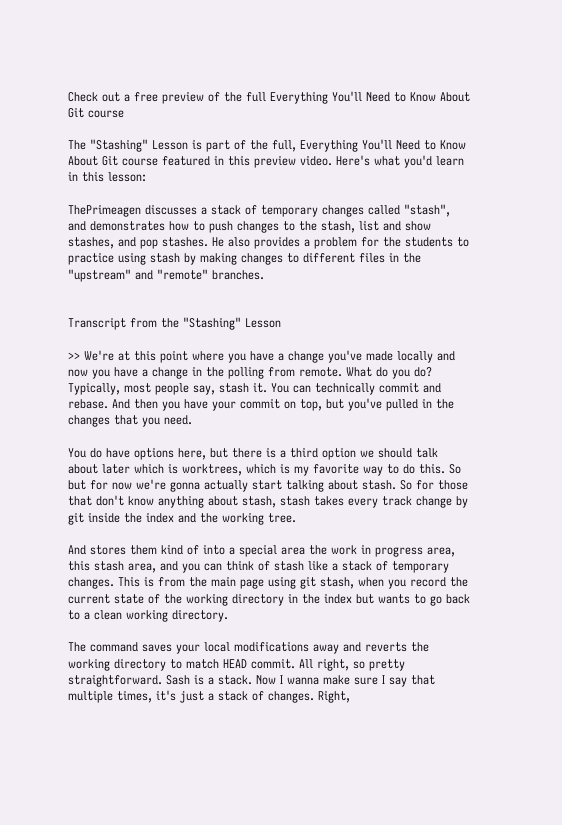Check out a free preview of the full Everything You'll Need to Know About Git course

The "Stashing" Lesson is part of the full, Everything You'll Need to Know About Git course featured in this preview video. Here's what you'd learn in this lesson:

ThePrimeagen discusses a stack of temporary changes called "stash", and demonstrates how to push changes to the stash, list and show stashes, and pop stashes. He also provides a problem for the students to practice using stash by making changes to different files in the "upstream" and "remote" branches.


Transcript from the "Stashing" Lesson

>> We're at this point where you have a change you've made locally and now you have a change in the polling from remote. What do you do? Typically, most people say, stash it. You can technically commit and rebase. And then you have your commit on top, but you've pulled in the changes that you need.

You do have options here, but there is a third option we should talk about later which is worktrees, which is my favorite way to do this. So but for now we're gonna actually start talking about stash. So for those that don't know anything about stash, stash takes every track change by git inside the index and the working tree.

And stores them kind of into a special area the work in progress area, this stash area, and you can think of stash like a stack of temporary changes. This is from the main page using git stash, when you record the current state of the working directory in the index but wants to go back to a clean working directory.

The command saves your local modifications away and reverts the working directory to match HEAD commit. All right, so pretty straightforward. Sash is a stack. Now I wanna make sure I say that multiple times, it's just a stack of changes. Right,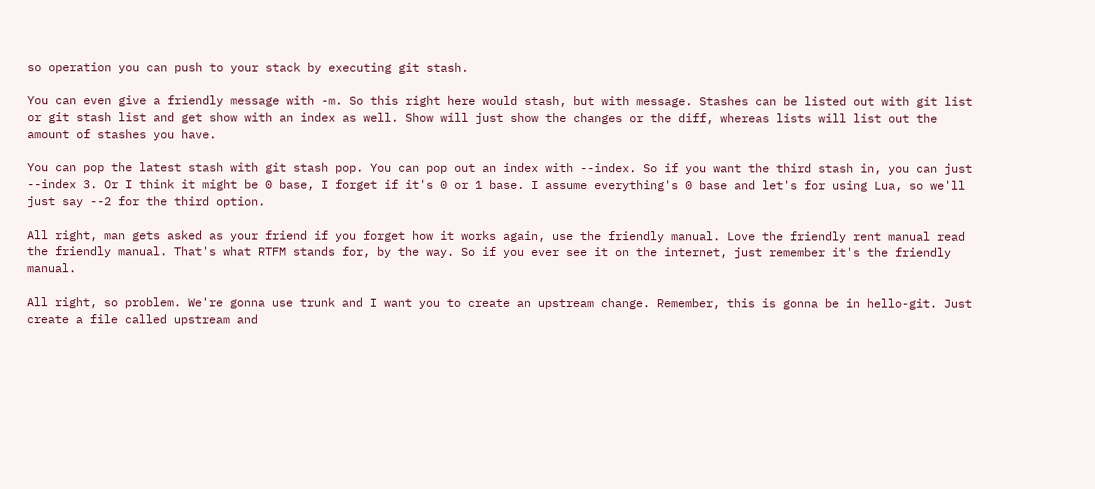so operation you can push to your stack by executing git stash.

You can even give a friendly message with -m. So this right here would stash, but with message. Stashes can be listed out with git list or git stash list and get show with an index as well. Show will just show the changes or the diff, whereas lists will list out the amount of stashes you have.

You can pop the latest stash with git stash pop. You can pop out an index with --index. So if you want the third stash in, you can just --index 3. Or I think it might be 0 base, I forget if it's 0 or 1 base. I assume everything's 0 base and let's for using Lua, so we'll just say --2 for the third option.

All right, man gets asked as your friend if you forget how it works again, use the friendly manual. Love the friendly rent manual read the friendly manual. That's what RTFM stands for, by the way. So if you ever see it on the internet, just remember it's the friendly manual.

All right, so problem. We're gonna use trunk and I want you to create an upstream change. Remember, this is gonna be in hello-git. Just create a file called upstream and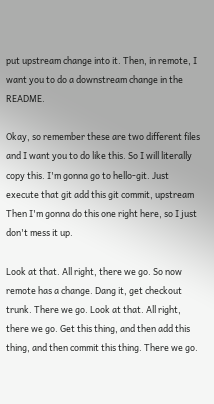put upstream change into it. Then, in remote, I want you to do a downstream change in the README.

Okay, so remember these are two different files and I want you to do like this. So I will literally copy this. I'm gonna go to hello-git. Just execute that git add this git commit, upstream Then I'm gonna do this one right here, so I just don't mess it up.

Look at that. All right, there we go. So now remote has a change. Dang it, get checkout trunk. There we go. Look at that. All right, there we go. Get this thing, and then add this thing, and then commit this thing. There we go.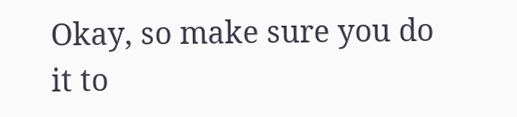Okay, so make sure you do it to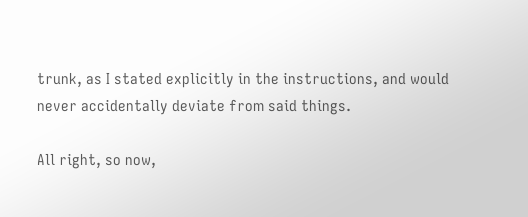trunk, as I stated explicitly in the instructions, and would never accidentally deviate from said things.

All right, so now,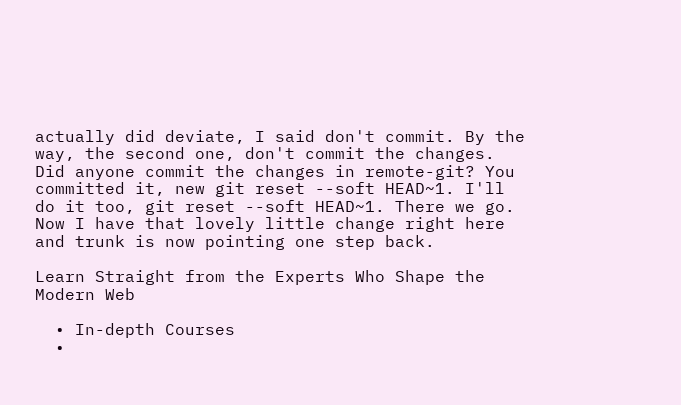actually did deviate, I said don't commit. By the way, the second one, don't commit the changes. Did anyone commit the changes in remote-git? You committed it, new git reset --soft HEAD~1. I'll do it too, git reset --soft HEAD~1. There we go. Now I have that lovely little change right here and trunk is now pointing one step back.

Learn Straight from the Experts Who Shape the Modern Web

  • In-depth Courses
  •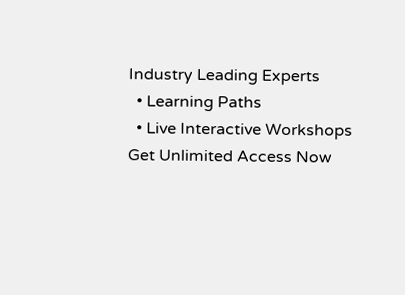Industry Leading Experts
  • Learning Paths
  • Live Interactive Workshops
Get Unlimited Access Now